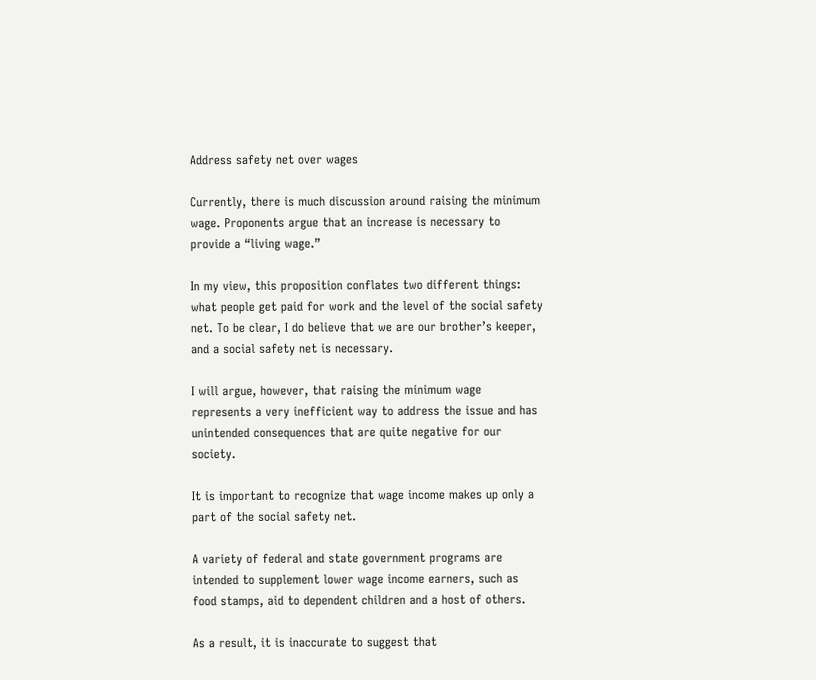Address safety net over wages

Currently, there is much discussion around raising the minimum wage. Proponents argue that an increase is necessary to provide a “living wage.”

In my view, this proposition conflates two different things: what people get paid for work and the level of the social safety net. To be clear, I do believe that we are our brother’s keeper, and a social safety net is necessary.

I will argue, however, that raising the minimum wage represents a very inefficient way to address the issue and has unintended consequences that are quite negative for our society.

It is important to recognize that wage income makes up only a part of the social safety net.

A variety of federal and state government programs are intended to supplement lower wage income earners, such as food stamps, aid to dependent children and a host of others.

As a result, it is inaccurate to suggest that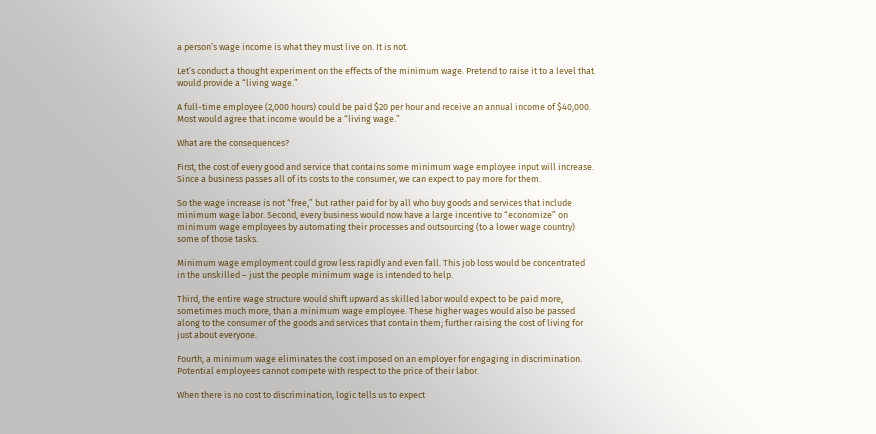a person’s wage income is what they must live on. It is not.

Let’s conduct a thought experiment on the effects of the minimum wage. Pretend to raise it to a level that would provide a “living wage.”

A full-time employee (2,000 hours) could be paid $20 per hour and receive an annual income of $40,000. Most would agree that income would be a “living wage.”

What are the consequences?

First, the cost of every good and service that contains some minimum wage employee input will increase. Since a business passes all of its costs to the consumer, we can expect to pay more for them.

So the wage increase is not “free,” but rather paid for by all who buy goods and services that include minimum wage labor. Second, every business would now have a large incentive to “economize” on minimum wage employees by automating their processes and outsourcing (to a lower wage country) some of those tasks.

Minimum wage employment could grow less rapidly and even fall. This job loss would be concentrated in the unskilled – just the people minimum wage is intended to help.

Third, the entire wage structure would shift upward as skilled labor would expect to be paid more, sometimes much more, than a minimum wage employee. These higher wages would also be passed along to the consumer of the goods and services that contain them; further raising the cost of living for just about everyone.

Fourth, a minimum wage eliminates the cost imposed on an employer for engaging in discrimination. Potential employees cannot compete with respect to the price of their labor.

When there is no cost to discrimination, logic tells us to expect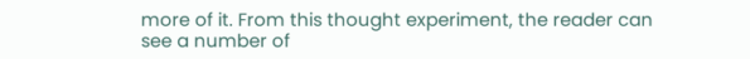more of it. From this thought experiment, the reader can see a number of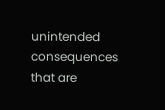unintended consequences that are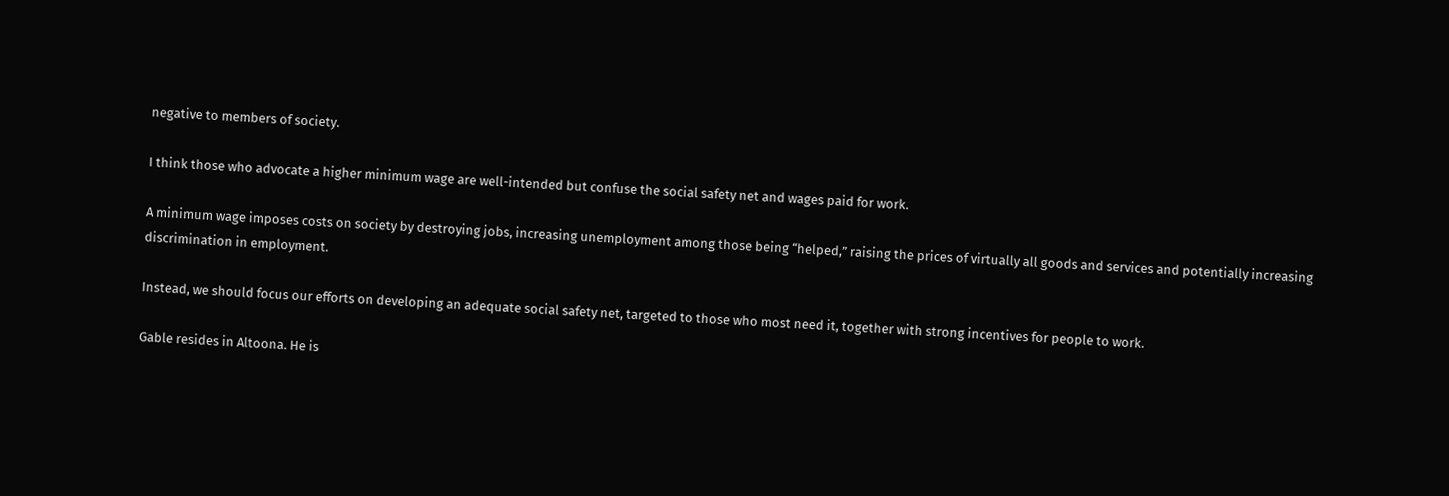negative to members of society.

I think those who advocate a higher minimum wage are well-intended but confuse the social safety net and wages paid for work.

A minimum wage imposes costs on society by destroying jobs, increasing unemployment among those being “helped,” raising the prices of virtually all goods and services and potentially increasing discrimination in employment.

Instead, we should focus our efforts on developing an adequate social safety net, targeted to those who most need it, together with strong incentives for people to work.

Gable resides in Altoona. He is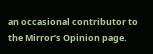an occasional contributor to the Mirror’s Opinion page.